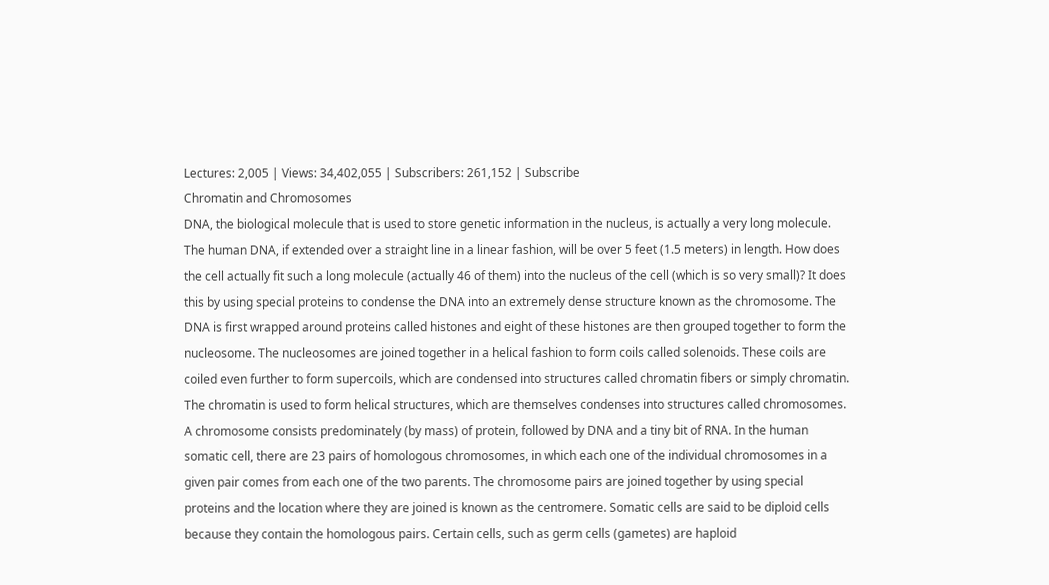Lectures: 2,005 | Views: 34,402,055 | Subscribers: 261,152 | Subscribe
Chromatin and Chromosomes
DNA, the biological molecule that is used to store genetic information in the nucleus, is actually a very long molecule. The human DNA, if extended over a straight line in a linear fashion, will be over 5 feet (1.5 meters) in length. How does the cell actually fit such a long molecule (actually 46 of them) into the nucleus of the cell (which is so very small)? It does this by using special proteins to condense the DNA into an extremely dense structure known as the chromosome. The DNA is first wrapped around proteins called histones and eight of these histones are then grouped together to form the nucleosome. The nucleosomes are joined together in a helical fashion to form coils called solenoids. These coils are coiled even further to form supercoils, which are condensed into structures called chromatin fibers or simply chromatin. The chromatin is used to form helical structures, which are themselves condenses into structures called chromosomes. A chromosome consists predominately (by mass) of protein, followed by DNA and a tiny bit of RNA. In the human somatic cell, there are 23 pairs of homologous chromosomes, in which each one of the individual chromosomes in a given pair comes from each one of the two parents. The chromosome pairs are joined together by using special proteins and the location where they are joined is known as the centromere. Somatic cells are said to be diploid cells because they contain the homologous pairs. Certain cells, such as germ cells (gametes) are haploid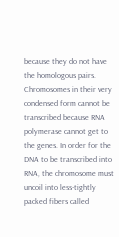because they do not have the homologous pairs. Chromosomes in their very condensed form cannot be transcribed because RNA polymerase cannot get to the genes. In order for the DNA to be transcribed into RNA, the chromosome must uncoil into less-tightly packed fibers called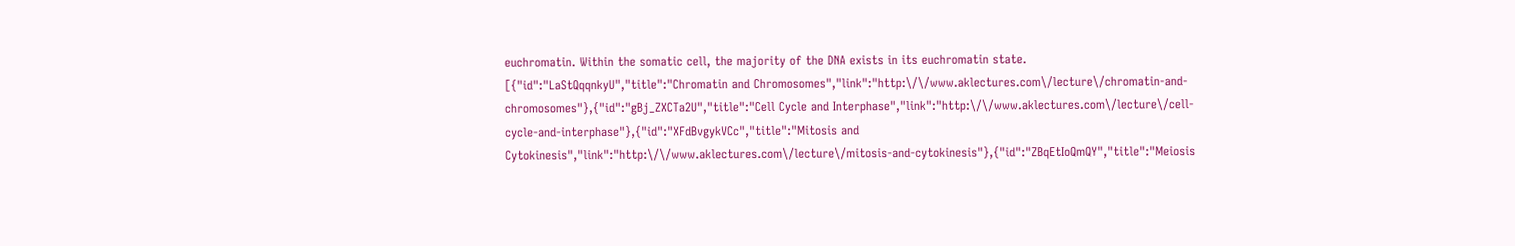euchromatin. Within the somatic cell, the majority of the DNA exists in its euchromatin state.
[{"id":"LaStQqqnkyU","title":"Chromatin and Chromosomes","link":"http:\/\/www.aklectures.com\/lecture\/chromatin-and-chromosomes"},{"id":"gBj_ZXCTa2U","title":"Cell Cycle and Interphase","link":"http:\/\/www.aklectures.com\/lecture\/cell-cycle-and-interphase"},{"id":"XFdBvgykVCc","title":"Mitosis and Cytokinesis","link":"http:\/\/www.aklectures.com\/lecture\/mitosis-and-cytokinesis"},{"id":"ZBqEtIoQmQY","title":"Meiosis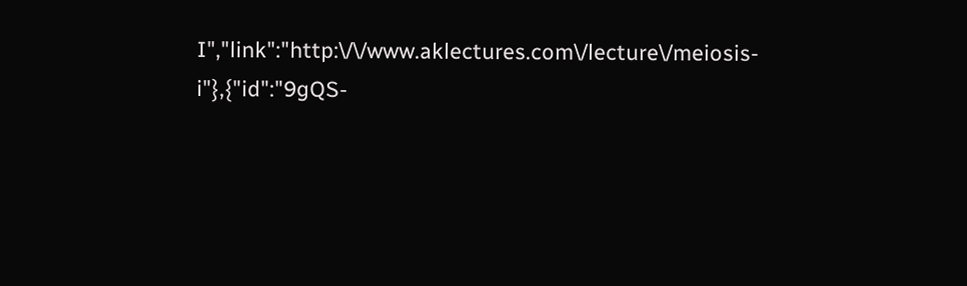I","link":"http:\/\/www.aklectures.com\/lecture\/meiosis-i"},{"id":"9gQS-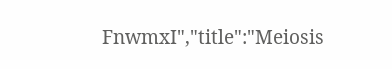FnwmxI","title":"Meiosis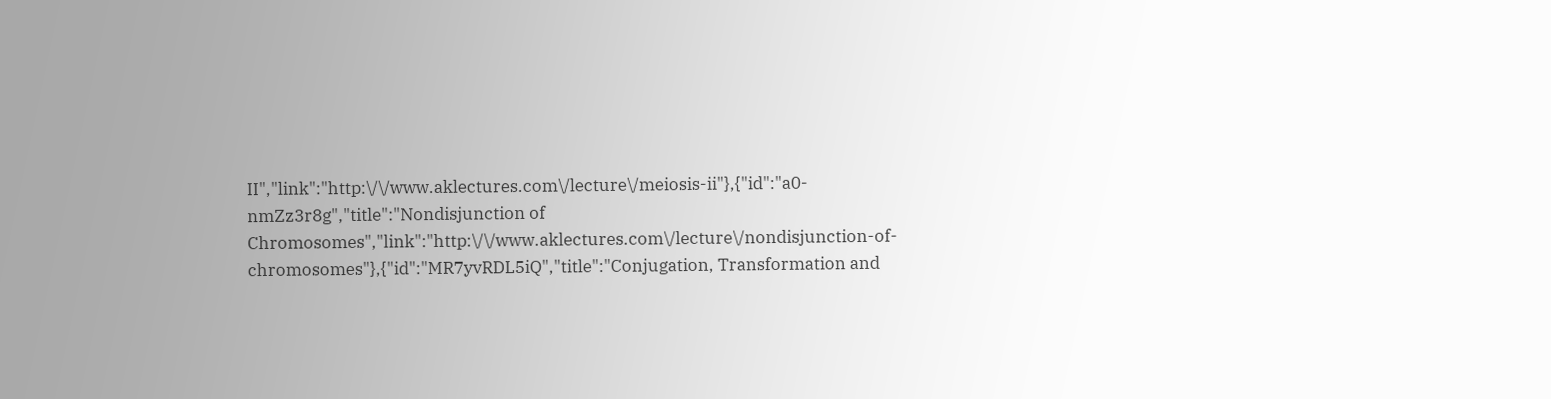II","link":"http:\/\/www.aklectures.com\/lecture\/meiosis-ii"},{"id":"a0-nmZz3r8g","title":"Nondisjunction of Chromosomes","link":"http:\/\/www.aklectures.com\/lecture\/nondisjunction-of-chromosomes"},{"id":"MR7yvRDL5iQ","title":"Conjugation, Transformation and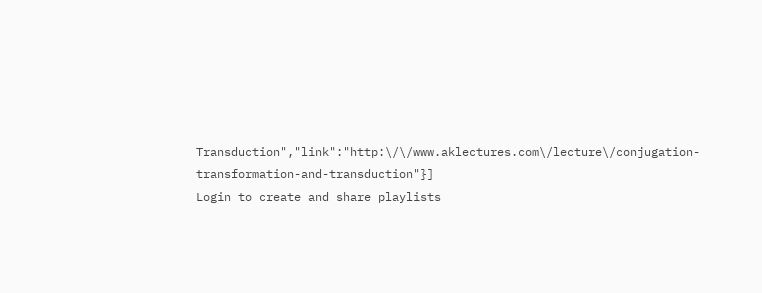Transduction","link":"http:\/\/www.aklectures.com\/lecture\/conjugation-transformation-and-transduction"}]
Login to create and share playlists